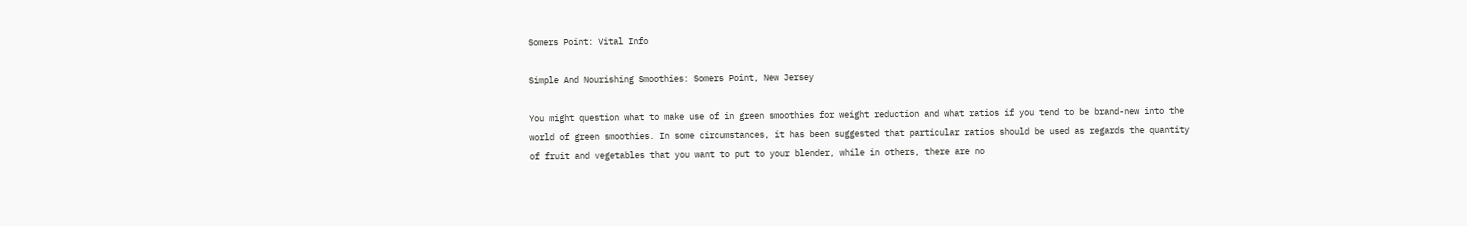Somers Point: Vital Info

Simple And Nourishing Smoothies: Somers Point, New Jersey

You might question what to make use of in green smoothies for weight reduction and what ratios if you tend to be brand-new into the world of green smoothies. In some circumstances, it has been suggested that particular ratios should be used as regards the quantity of fruit and vegetables that you want to put to your blender, while in others, there are no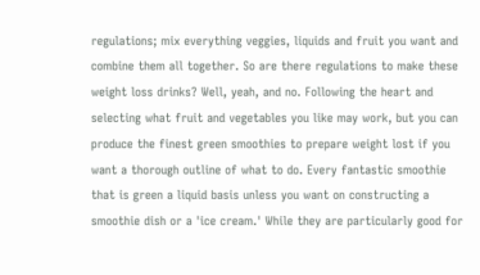regulations; mix everything veggies, liquids and fruit you want and combine them all together. So are there regulations to make these weight loss drinks? Well, yeah, and no. Following the heart and selecting what fruit and vegetables you like may work, but you can produce the finest green smoothies to prepare weight lost if you want a thorough outline of what to do. Every fantastic smoothie that is green a liquid basis unless you want on constructing a smoothie dish or a 'ice cream.' While they are particularly good for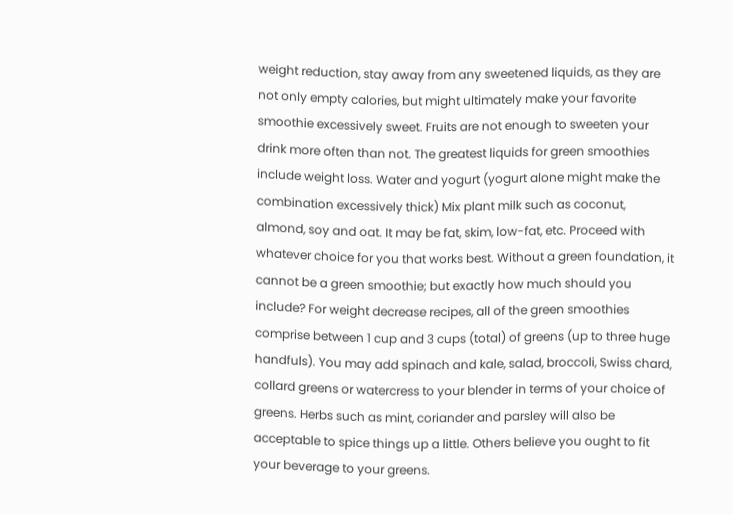weight reduction, stay away from any sweetened liquids, as they are not only empty calories, but might ultimately make your favorite smoothie excessively sweet. Fruits are not enough to sweeten your drink more often than not. The greatest liquids for green smoothies include weight loss. Water and yogurt (yogurt alone might make the combination excessively thick) Mix plant milk such as coconut, almond, soy and oat. It may be fat, skim, low-fat, etc. Proceed with whatever choice for you that works best. Without a green foundation, it cannot be a green smoothie; but exactly how much should you include? For weight decrease recipes, all of the green smoothies comprise between 1 cup and 3 cups (total) of greens (up to three huge handfuls). You may add spinach and kale, salad, broccoli, Swiss chard, collard greens or watercress to your blender in terms of your choice of greens. Herbs such as mint, coriander and parsley will also be acceptable to spice things up a little. Others believe you ought to fit your beverage to your greens.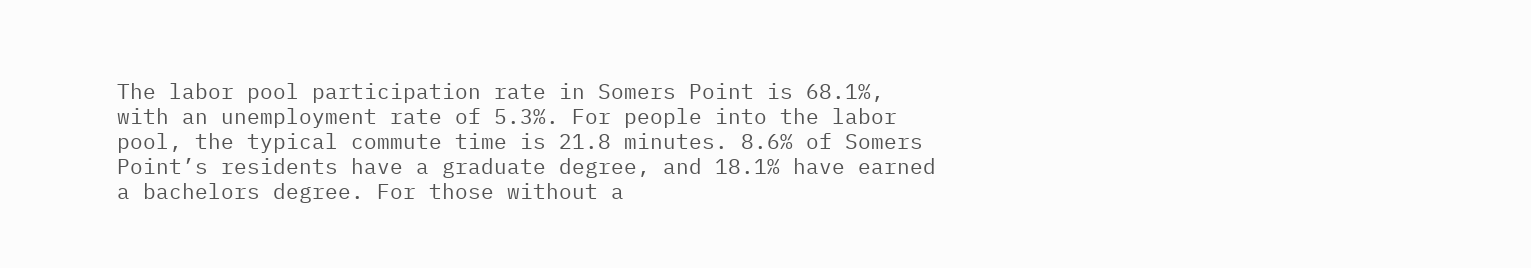The labor pool participation rate in Somers Point is 68.1%, with an unemployment rate of 5.3%. For people into the labor pool, the typical commute time is 21.8 minutes. 8.6% of Somers Point’s residents have a graduate degree, and 18.1% have earned a bachelors degree. For those without a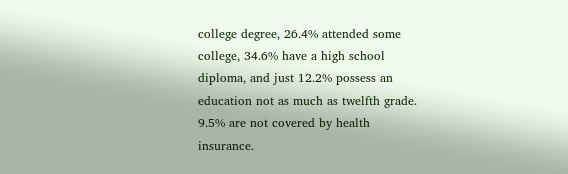college degree, 26.4% attended some college, 34.6% have a high school diploma, and just 12.2% possess an education not as much as twelfth grade. 9.5% are not covered by health insurance.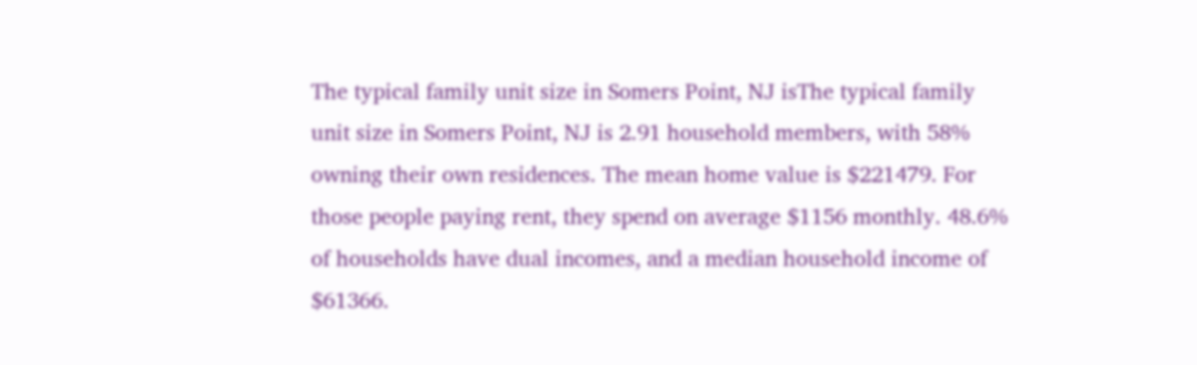The typical family unit size in Somers Point, NJ isThe typical family unit size in Somers Point, NJ is 2.91 household members, with 58% owning their own residences. The mean home value is $221479. For those people paying rent, they spend on average $1156 monthly. 48.6% of households have dual incomes, and a median household income of $61366.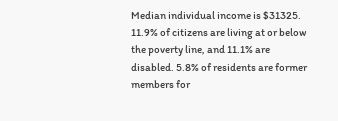Median individual income is $31325. 11.9% of citizens are living at or below the poverty line, and 11.1% are disabled. 5.8% of residents are former members for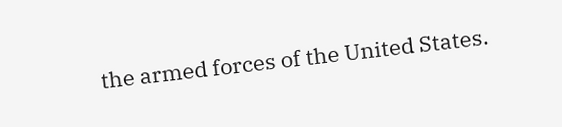the armed forces of the United States.